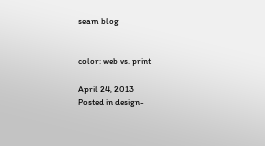seam blog


color: web vs. print

April 24, 2013
Posted in design-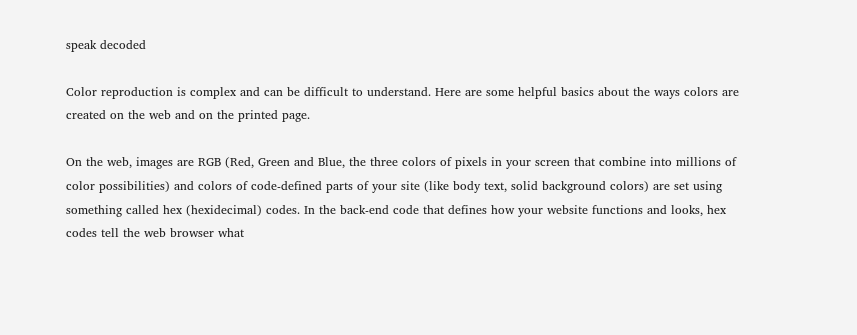speak decoded

Color reproduction is complex and can be difficult to understand. Here are some helpful basics about the ways colors are created on the web and on the printed page.

On the web, images are RGB (Red, Green and Blue, the three colors of pixels in your screen that combine into millions of color possibilities) and colors of code-defined parts of your site (like body text, solid background colors) are set using something called hex (hexidecimal) codes. In the back-end code that defines how your website functions and looks, hex codes tell the web browser what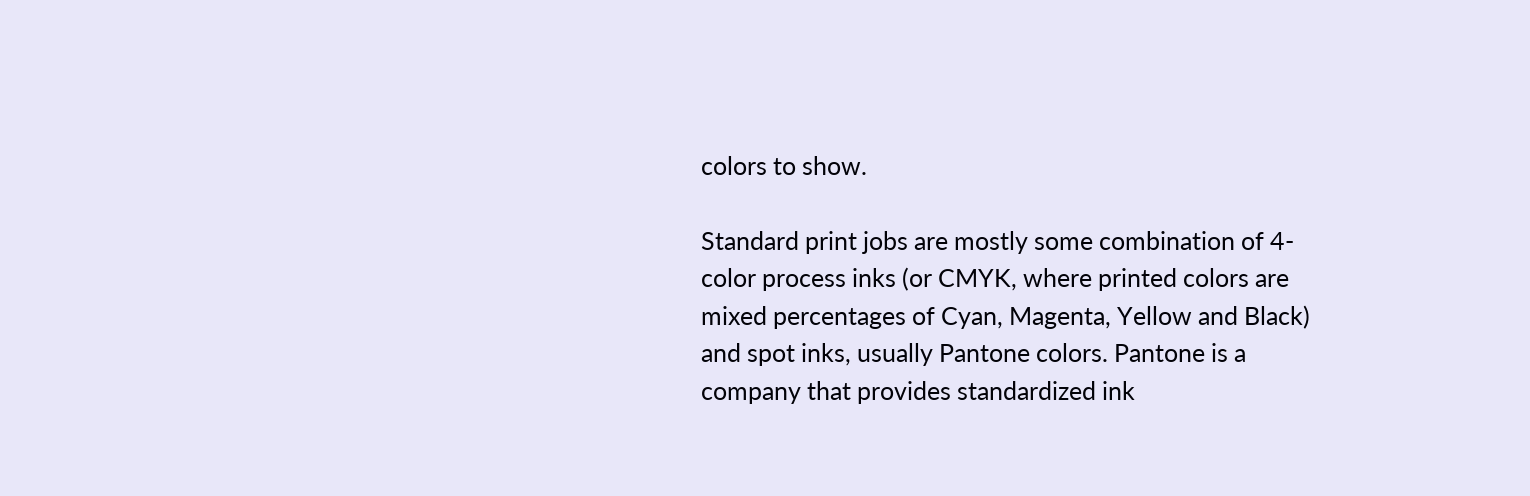colors to show.

Standard print jobs are mostly some combination of 4-color process inks (or CMYK, where printed colors are mixed percentages of Cyan, Magenta, Yellow and Black) and spot inks, usually Pantone colors. Pantone is a company that provides standardized ink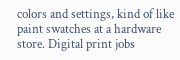colors and settings, kind of like paint swatches at a hardware store. Digital print jobs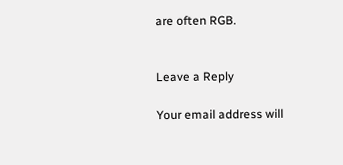are often RGB.


Leave a Reply

Your email address will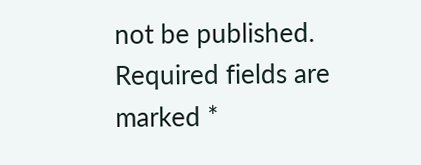not be published. Required fields are marked *